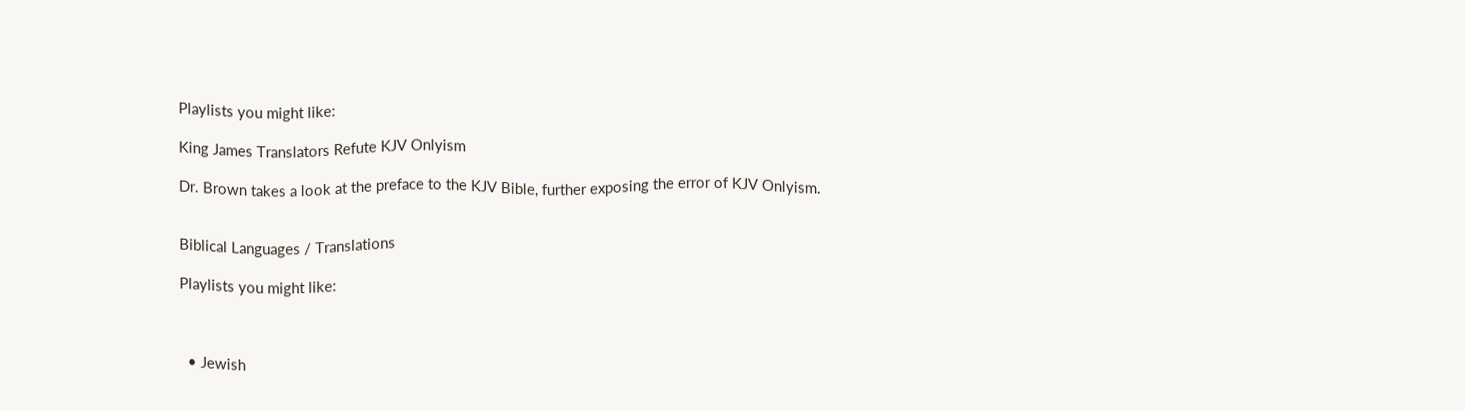Playlists you might like:

King James Translators Refute KJV Onlyism

Dr. Brown takes a look at the preface to the KJV Bible, further exposing the error of KJV Onlyism.


Biblical Languages / Translations

Playlists you might like:



  • Jewish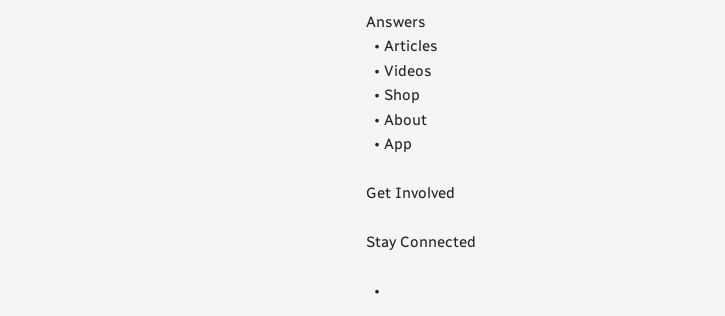Answers
  • Articles
  • Videos
  • Shop
  • About
  • App

Get Involved

Stay Connected

  •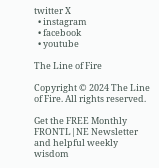twitter X
  • instagram
  • facebook
  • youtube

The Line of Fire

Copyright © 2024 The Line of Fire. All rights reserved.

Get the FREE Monthly FRONTL|NE Newsletter and helpful weekly wisdom